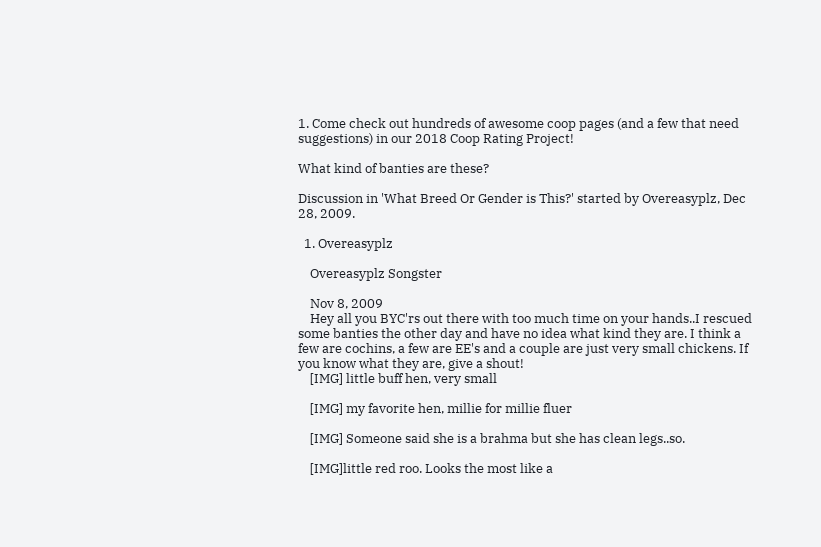1. Come check out hundreds of awesome coop pages (and a few that need suggestions) in our 2018 Coop Rating Project!

What kind of banties are these?

Discussion in 'What Breed Or Gender is This?' started by Overeasyplz, Dec 28, 2009.

  1. Overeasyplz

    Overeasyplz Songster

    Nov 8, 2009
    Hey all you BYC'rs out there with too much time on your hands..I rescued some banties the other day and have no idea what kind they are. I think a few are cochins, a few are EE's and a couple are just very small chickens. If you know what they are, give a shout!
    [IMG] little buff hen, very small

    [IMG] my favorite hen, millie for millie fluer

    [IMG] Someone said she is a brahma but she has clean legs..so.

    [IMG]little red roo. Looks the most like a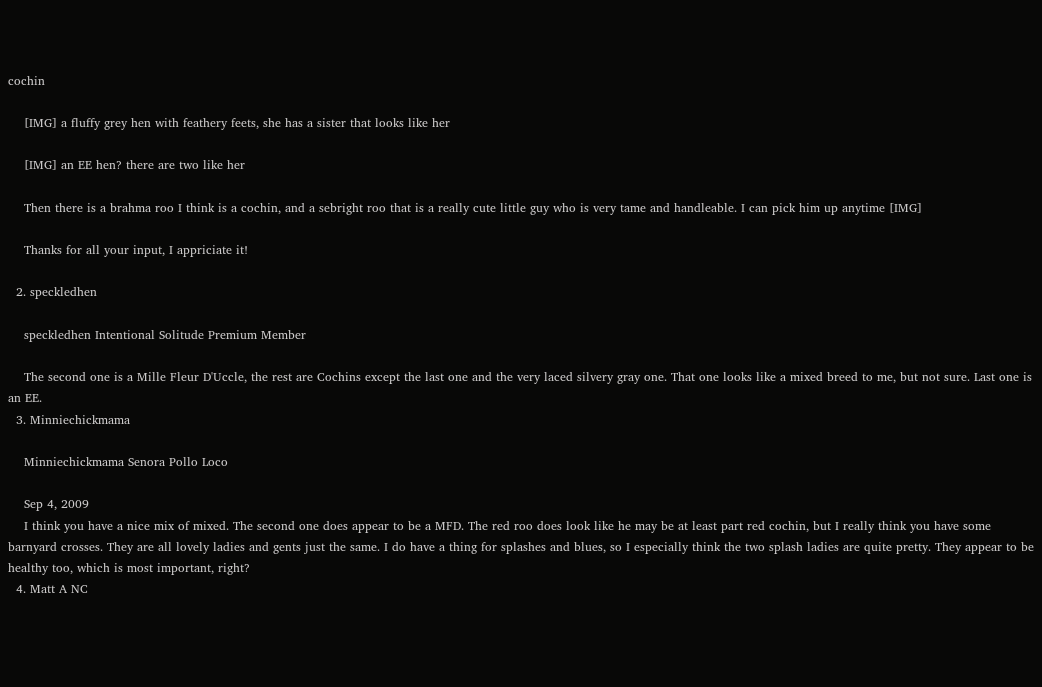cochin

    [IMG] a fluffy grey hen with feathery feets, she has a sister that looks like her

    [IMG] an EE hen? there are two like her

    Then there is a brahma roo I think is a cochin, and a sebright roo that is a really cute little guy who is very tame and handleable. I can pick him up anytime [IMG]

    Thanks for all your input, I appriciate it!

  2. speckledhen

    speckledhen Intentional Solitude Premium Member

    The second one is a Mille Fleur D'Uccle, the rest are Cochins except the last one and the very laced silvery gray one. That one looks like a mixed breed to me, but not sure. Last one is an EE.
  3. Minniechickmama

    Minniechickmama Senora Pollo Loco

    Sep 4, 2009
    I think you have a nice mix of mixed. The second one does appear to be a MFD. The red roo does look like he may be at least part red cochin, but I really think you have some barnyard crosses. They are all lovely ladies and gents just the same. I do have a thing for splashes and blues, so I especially think the two splash ladies are quite pretty. They appear to be healthy too, which is most important, right?
  4. Matt A NC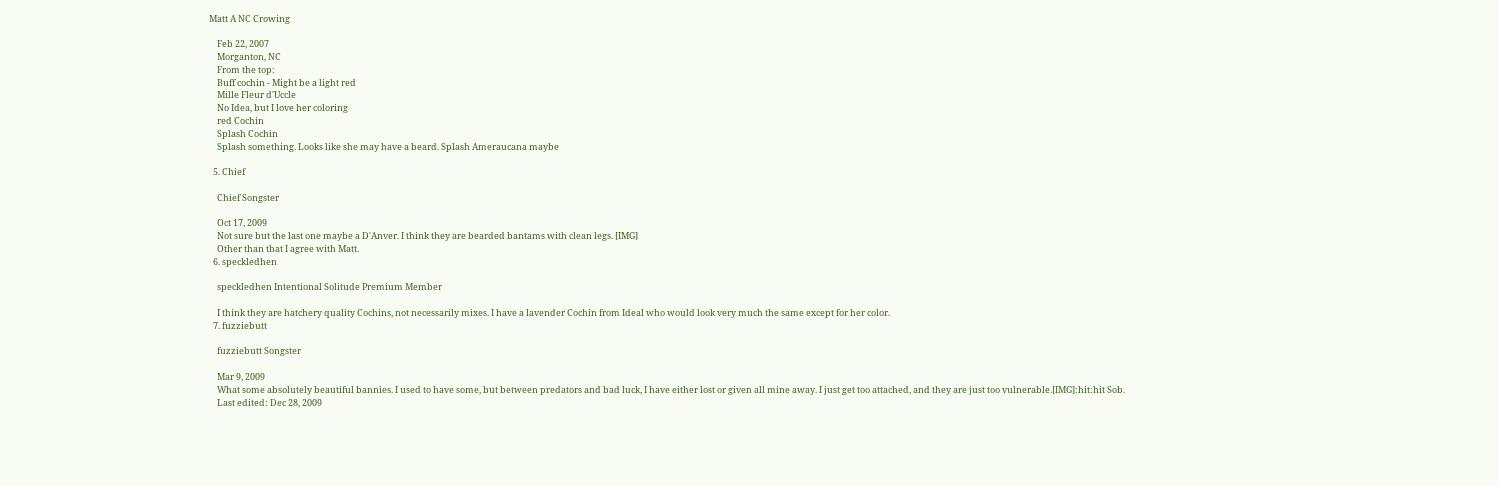Matt A NC Crowing

    Feb 22, 2007
    Morganton, NC
    From the top:
    Buff cochin - Might be a light red
    Mille Fleur d'Uccle
    No Idea, but I love her coloring
    red Cochin
    Splash Cochin
    Splash something. Looks like she may have a beard. Splash Ameraucana maybe

  5. Chief

    Chief Songster

    Oct 17, 2009
    Not sure but the last one maybe a D'Anver. I think they are bearded bantams with clean legs. [IMG]
    Other than that I agree with Matt.
  6. speckledhen

    speckledhen Intentional Solitude Premium Member

    I think they are hatchery quality Cochins, not necessarily mixes. I have a lavender Cochin from Ideal who would look very much the same except for her color.
  7. fuzziebutt

    fuzziebutt Songster

    Mar 9, 2009
    What some absolutely beautiful bannies. I used to have some, but between predators and bad luck, I have either lost or given all mine away. I just get too attached, and they are just too vulnerable.[IMG]:hit:hit Sob.
    Last edited: Dec 28, 2009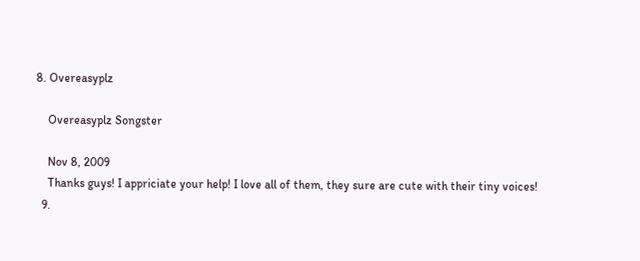8. Overeasyplz

    Overeasyplz Songster

    Nov 8, 2009
    Thanks guys! I appriciate your help! I love all of them, they sure are cute with their tiny voices!
  9.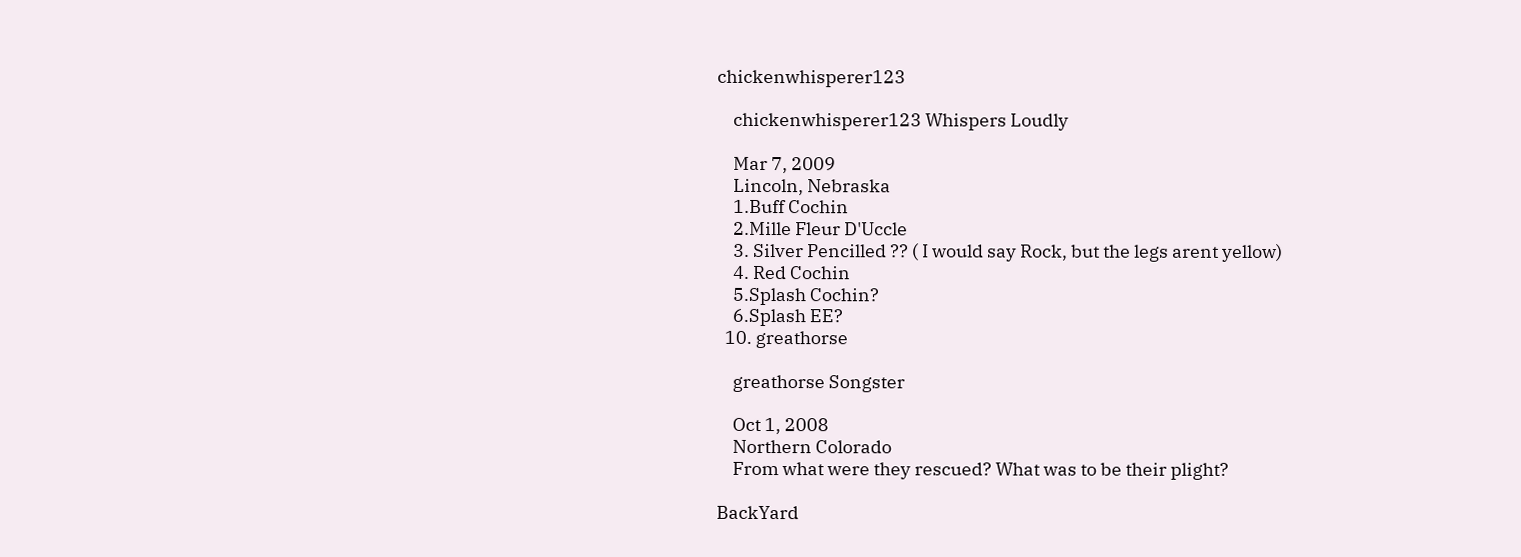chickenwhisperer123

    chickenwhisperer123 Whispers Loudly

    Mar 7, 2009
    Lincoln, Nebraska
    1.Buff Cochin
    2.Mille Fleur D'Uccle
    3. Silver Pencilled ?? ( I would say Rock, but the legs arent yellow)
    4. Red Cochin
    5.Splash Cochin?
    6.Splash EE?
  10. greathorse

    greathorse Songster

    Oct 1, 2008
    Northern Colorado
    From what were they rescued? What was to be their plight?

BackYard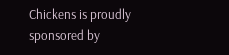Chickens is proudly sponsored by